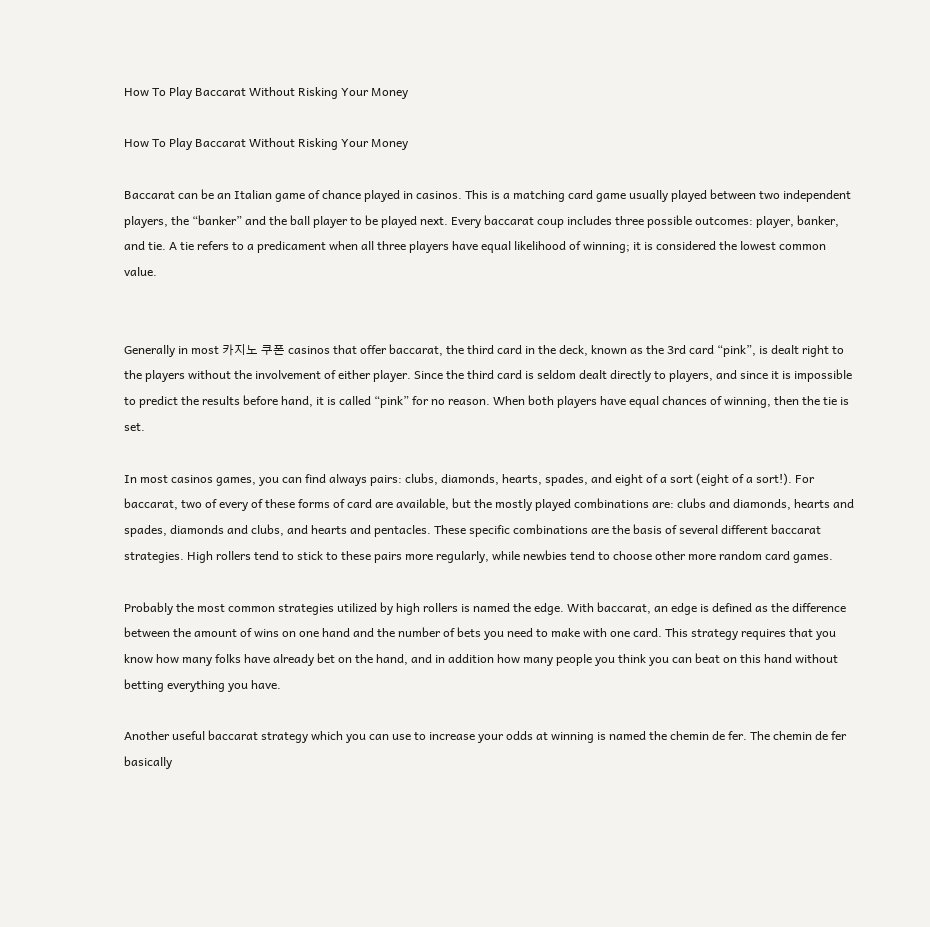How To Play Baccarat Without Risking Your Money

How To Play Baccarat Without Risking Your Money

Baccarat can be an Italian game of chance played in casinos. This is a matching card game usually played between two independent players, the “banker” and the ball player to be played next. Every baccarat coup includes three possible outcomes: player, banker, and tie. A tie refers to a predicament when all three players have equal likelihood of winning; it is considered the lowest common value.


Generally in most 카지노 쿠폰 casinos that offer baccarat, the third card in the deck, known as the 3rd card “pink”, is dealt right to the players without the involvement of either player. Since the third card is seldom dealt directly to players, and since it is impossible to predict the results before hand, it is called “pink” for no reason. When both players have equal chances of winning, then the tie is set.

In most casinos games, you can find always pairs: clubs, diamonds, hearts, spades, and eight of a sort (eight of a sort!). For baccarat, two of every of these forms of card are available, but the mostly played combinations are: clubs and diamonds, hearts and spades, diamonds and clubs, and hearts and pentacles. These specific combinations are the basis of several different baccarat strategies. High rollers tend to stick to these pairs more regularly, while newbies tend to choose other more random card games.

Probably the most common strategies utilized by high rollers is named the edge. With baccarat, an edge is defined as the difference between the amount of wins on one hand and the number of bets you need to make with one card. This strategy requires that you know how many folks have already bet on the hand, and in addition how many people you think you can beat on this hand without betting everything you have.

Another useful baccarat strategy which you can use to increase your odds at winning is named the chemin de fer. The chemin de fer basically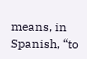means, in Spanish, “to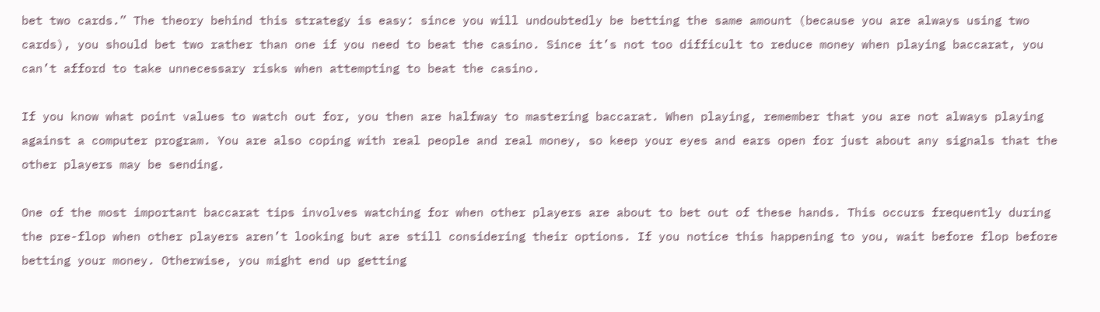bet two cards.” The theory behind this strategy is easy: since you will undoubtedly be betting the same amount (because you are always using two cards), you should bet two rather than one if you need to beat the casino. Since it’s not too difficult to reduce money when playing baccarat, you can’t afford to take unnecessary risks when attempting to beat the casino.

If you know what point values to watch out for, you then are halfway to mastering baccarat. When playing, remember that you are not always playing against a computer program. You are also coping with real people and real money, so keep your eyes and ears open for just about any signals that the other players may be sending.

One of the most important baccarat tips involves watching for when other players are about to bet out of these hands. This occurs frequently during the pre-flop when other players aren’t looking but are still considering their options. If you notice this happening to you, wait before flop before betting your money. Otherwise, you might end up getting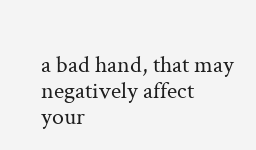a bad hand, that may negatively affect your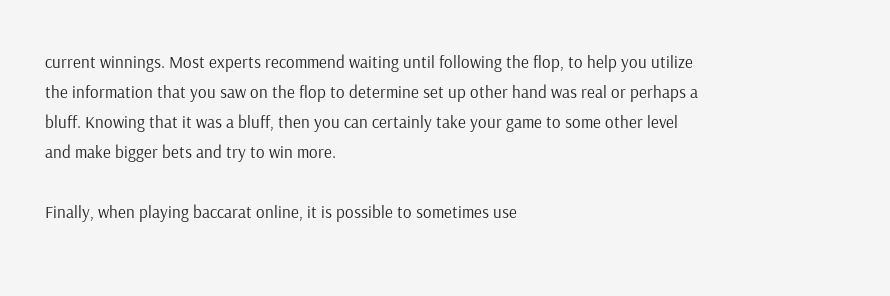current winnings. Most experts recommend waiting until following the flop, to help you utilize the information that you saw on the flop to determine set up other hand was real or perhaps a bluff. Knowing that it was a bluff, then you can certainly take your game to some other level and make bigger bets and try to win more.

Finally, when playing baccarat online, it is possible to sometimes use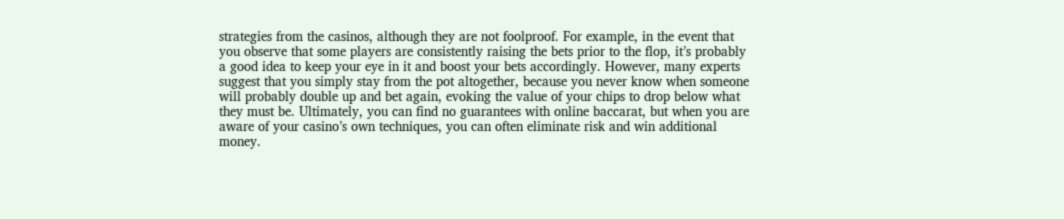strategies from the casinos, although they are not foolproof. For example, in the event that you observe that some players are consistently raising the bets prior to the flop, it’s probably a good idea to keep your eye in it and boost your bets accordingly. However, many experts suggest that you simply stay from the pot altogether, because you never know when someone will probably double up and bet again, evoking the value of your chips to drop below what they must be. Ultimately, you can find no guarantees with online baccarat, but when you are aware of your casino’s own techniques, you can often eliminate risk and win additional money.